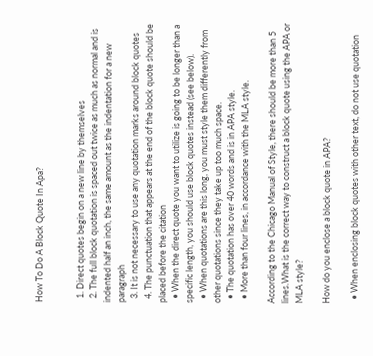How To Do A Block Quote In Apa?


  1. Direct quotes begin on a new line by themselves
  2. The full block quotation is spaced out twice as much as normal and is indented half an inch, the same amount as the indentation for a new paragraph
  3. It is not necessary to use any quotation marks around block quotes
  4. The punctuation that appears at the end of the block quote should be placed before the citation
  • When the direct quote you want to utilize is going to be longer than a specific length, you should use block quotes instead (see below).
  • When quotations are this long, you must style them differently from other quotations since they take up too much space.
  • The quotation has over 40 words and is in APA style.
  • More than four lines, in accordance with the MLA style.

According to the Chicago Manual of Style, there should be more than 5 lines.What is the correct way to construct a block quote using the APA or MLA style?

How do you enclose a block quote in APA?

  • When enclosing block quotes with other text, do not use quotation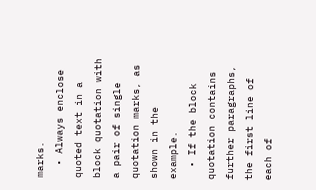marks.
  • Always enclose quoted text in a block quotation with a pair of single quotation marks, as shown in the example.
  • If the block quotation contains further paragraphs, the first line of each of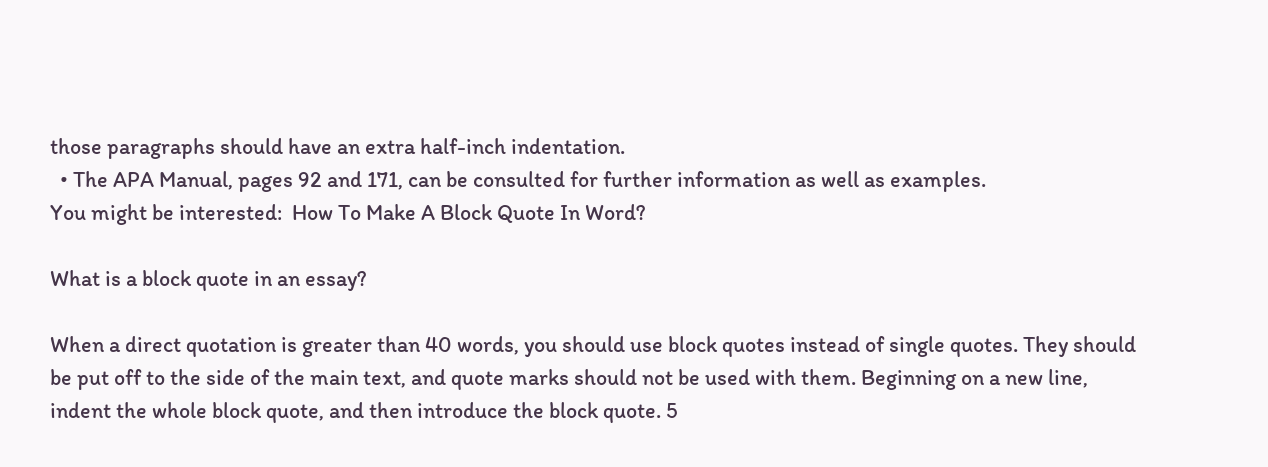those paragraphs should have an extra half-inch indentation.
  • The APA Manual, pages 92 and 171, can be consulted for further information as well as examples.
You might be interested:  How To Make A Block Quote In Word?

What is a block quote in an essay?

When a direct quotation is greater than 40 words, you should use block quotes instead of single quotes. They should be put off to the side of the main text, and quote marks should not be used with them. Beginning on a new line, indent the whole block quote, and then introduce the block quote. 5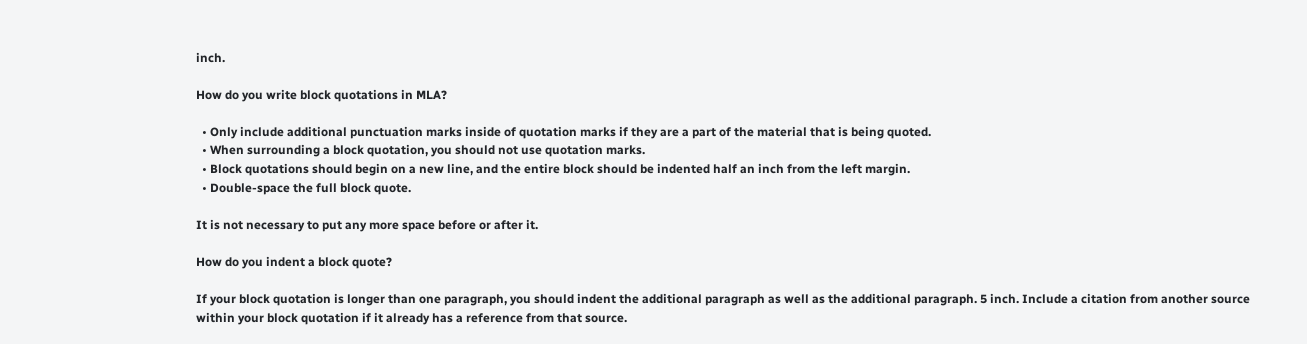inch.

How do you write block quotations in MLA?

  • Only include additional punctuation marks inside of quotation marks if they are a part of the material that is being quoted.
  • When surrounding a block quotation, you should not use quotation marks.
  • Block quotations should begin on a new line, and the entire block should be indented half an inch from the left margin.
  • Double-space the full block quote.

It is not necessary to put any more space before or after it.

How do you indent a block quote?

If your block quotation is longer than one paragraph, you should indent the additional paragraph as well as the additional paragraph. 5 inch. Include a citation from another source within your block quotation if it already has a reference from that source.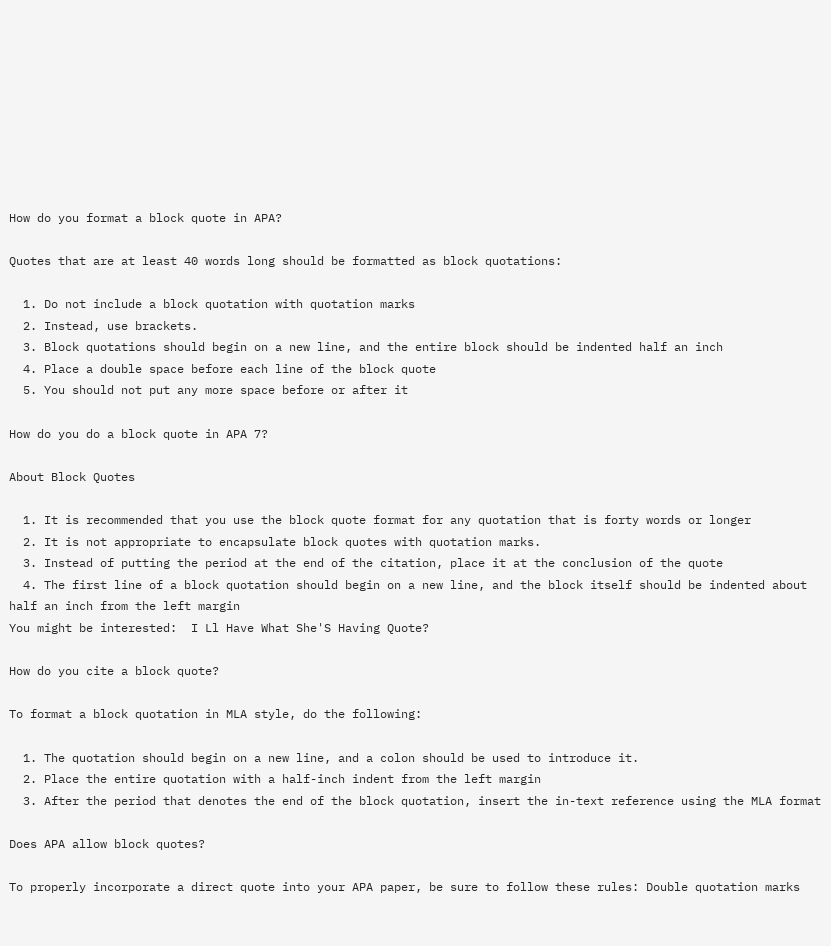How do you format a block quote in APA?

Quotes that are at least 40 words long should be formatted as block quotations:

  1. Do not include a block quotation with quotation marks
  2. Instead, use brackets.
  3. Block quotations should begin on a new line, and the entire block should be indented half an inch
  4. Place a double space before each line of the block quote
  5. You should not put any more space before or after it

How do you do a block quote in APA 7?

About Block Quotes

  1. It is recommended that you use the block quote format for any quotation that is forty words or longer
  2. It is not appropriate to encapsulate block quotes with quotation marks.
  3. Instead of putting the period at the end of the citation, place it at the conclusion of the quote
  4. The first line of a block quotation should begin on a new line, and the block itself should be indented about half an inch from the left margin
You might be interested:  I Ll Have What She'S Having Quote?

How do you cite a block quote?

To format a block quotation in MLA style, do the following:

  1. The quotation should begin on a new line, and a colon should be used to introduce it.
  2. Place the entire quotation with a half-inch indent from the left margin
  3. After the period that denotes the end of the block quotation, insert the in-text reference using the MLA format

Does APA allow block quotes?

To properly incorporate a direct quote into your APA paper, be sure to follow these rules: Double quotation marks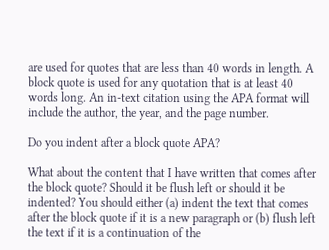are used for quotes that are less than 40 words in length. A block quote is used for any quotation that is at least 40 words long. An in-text citation using the APA format will include the author, the year, and the page number.

Do you indent after a block quote APA?

What about the content that I have written that comes after the block quote? Should it be flush left or should it be indented? You should either (a) indent the text that comes after the block quote if it is a new paragraph or (b) flush left the text if it is a continuation of the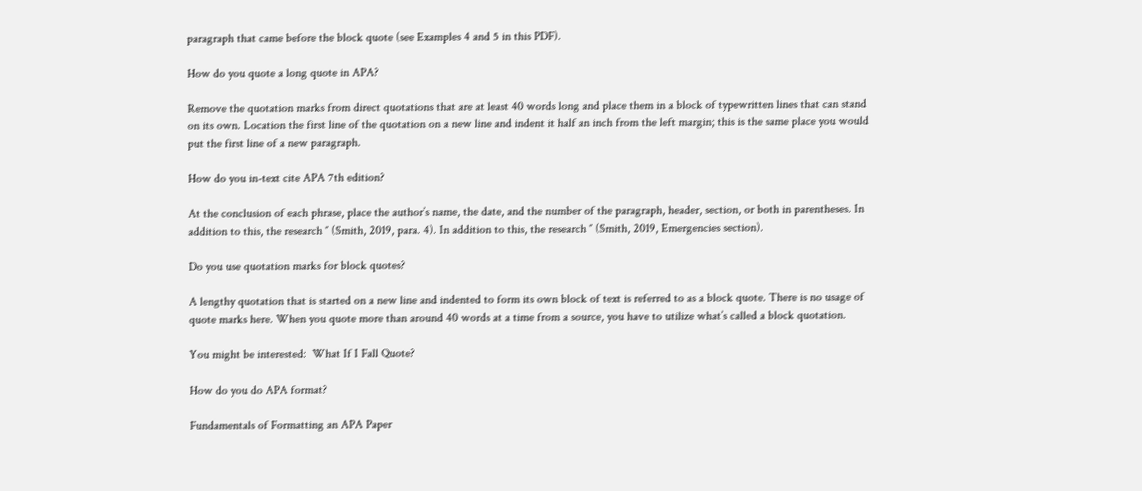paragraph that came before the block quote (see Examples 4 and 5 in this PDF).

How do you quote a long quote in APA?

Remove the quotation marks from direct quotations that are at least 40 words long and place them in a block of typewritten lines that can stand on its own. Location the first line of the quotation on a new line and indent it half an inch from the left margin; this is the same place you would put the first line of a new paragraph.

How do you in-text cite APA 7th edition?

At the conclusion of each phrase, place the author’s name, the date, and the number of the paragraph, header, section, or both in parentheses. In addition to this, the research ″ (Smith, 2019, para. 4). In addition to this, the research ″ (Smith, 2019, Emergencies section).

Do you use quotation marks for block quotes?

A lengthy quotation that is started on a new line and indented to form its own block of text is referred to as a block quote. There is no usage of quote marks here. When you quote more than around 40 words at a time from a source, you have to utilize what’s called a block quotation.

You might be interested:  What If I Fall Quote?

How do you do APA format?

Fundamentals of Formatting an APA Paper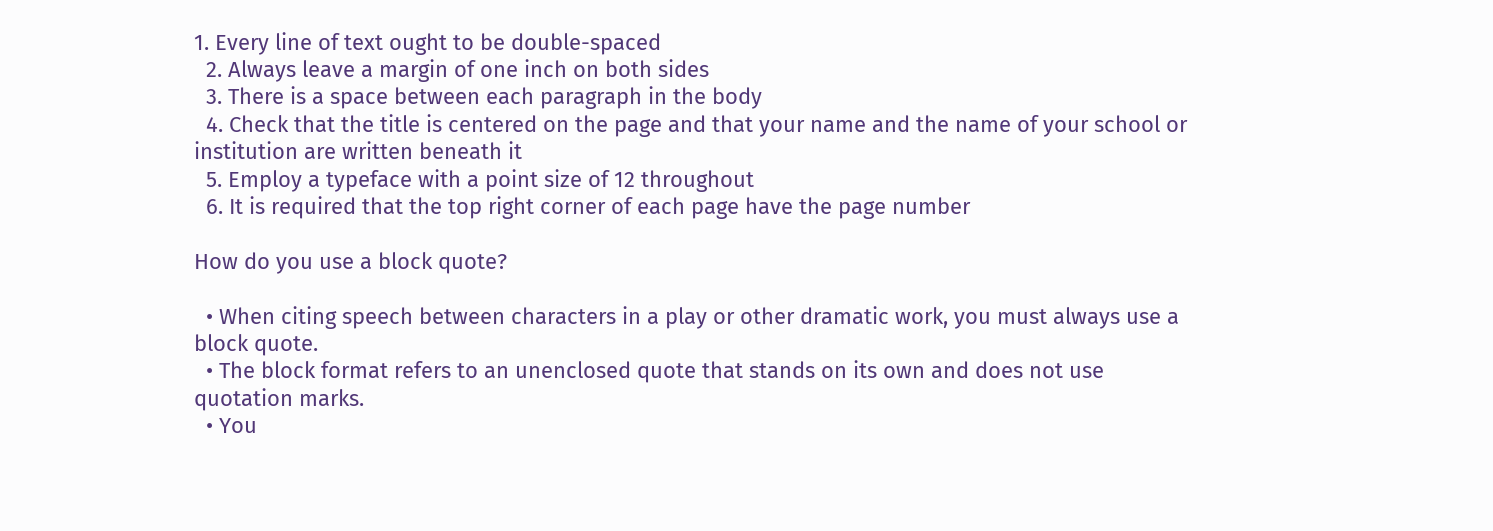1. Every line of text ought to be double-spaced
  2. Always leave a margin of one inch on both sides
  3. There is a space between each paragraph in the body
  4. Check that the title is centered on the page and that your name and the name of your school or institution are written beneath it
  5. Employ a typeface with a point size of 12 throughout
  6. It is required that the top right corner of each page have the page number

How do you use a block quote?

  • When citing speech between characters in a play or other dramatic work, you must always use a block quote.
  • The block format refers to an unenclosed quote that stands on its own and does not use quotation marks.
  • You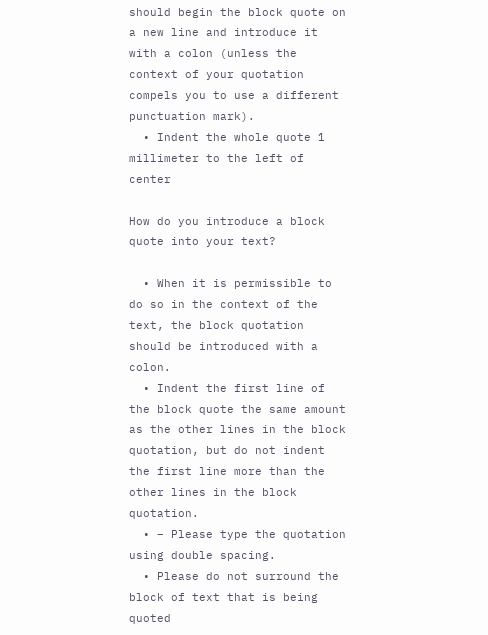should begin the block quote on a new line and introduce it with a colon (unless the context of your quotation compels you to use a different punctuation mark).
  • Indent the whole quote 1 millimeter to the left of center

How do you introduce a block quote into your text?

  • When it is permissible to do so in the context of the text, the block quotation should be introduced with a colon.
  • Indent the first line of the block quote the same amount as the other lines in the block quotation, but do not indent the first line more than the other lines in the block quotation.
  • – Please type the quotation using double spacing.
  • Please do not surround the block of text that is being quoted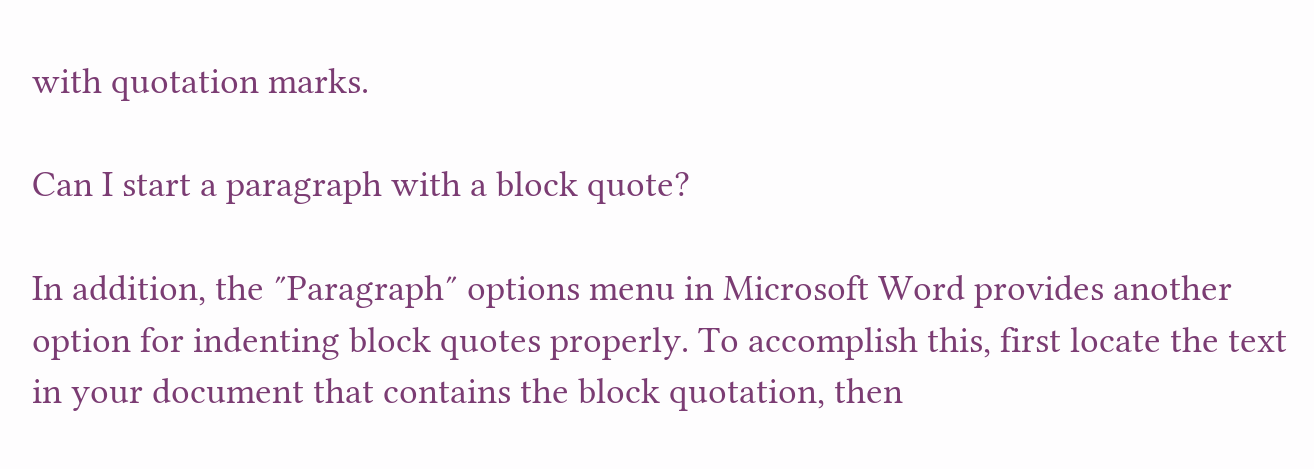with quotation marks.

Can I start a paragraph with a block quote?

In addition, the ″Paragraph″ options menu in Microsoft Word provides another option for indenting block quotes properly. To accomplish this, first locate the text in your document that contains the block quotation, then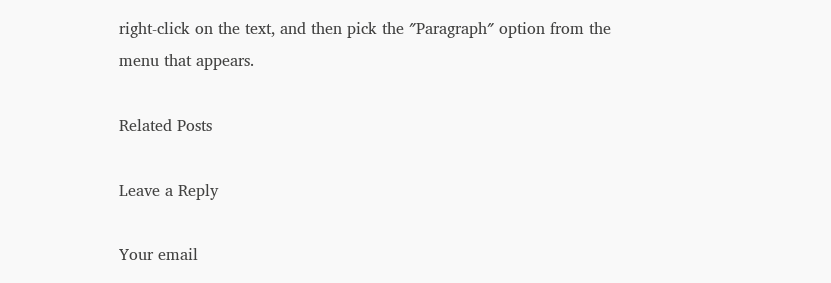right-click on the text, and then pick the ″Paragraph″ option from the menu that appears.

Related Posts

Leave a Reply

Your email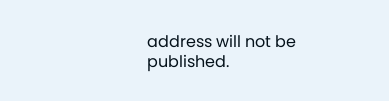address will not be published.